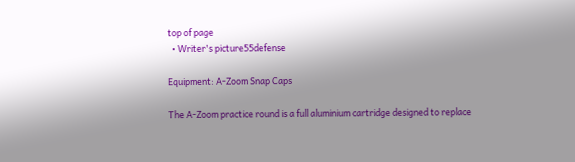top of page
  • Writer's picture55defense

Equipment: A-Zoom Snap Caps

The A-Zoom practice round is a full aluminium cartridge designed to replace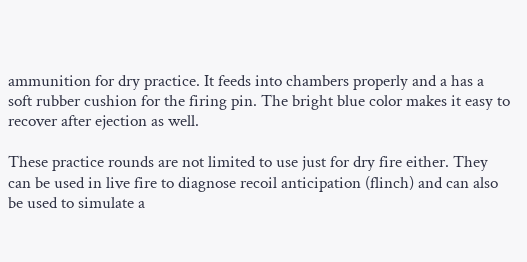ammunition for dry practice. It feeds into chambers properly and a has a soft rubber cushion for the firing pin. The bright blue color makes it easy to recover after ejection as well.

These practice rounds are not limited to use just for dry fire either. They can be used in live fire to diagnose recoil anticipation (flinch) and can also be used to simulate a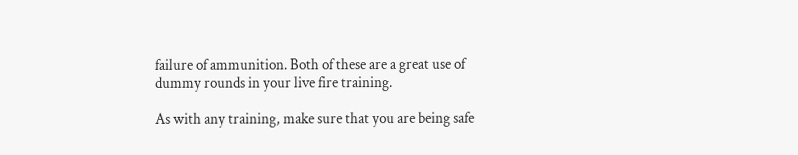failure of ammunition. Both of these are a great use of dummy rounds in your live fire training.

As with any training, make sure that you are being safe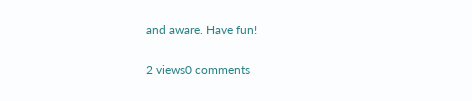and aware. Have fun!

2 views0 comments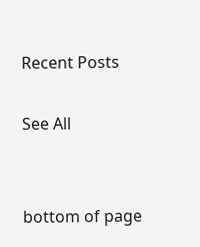Recent Posts

See All


bottom of page